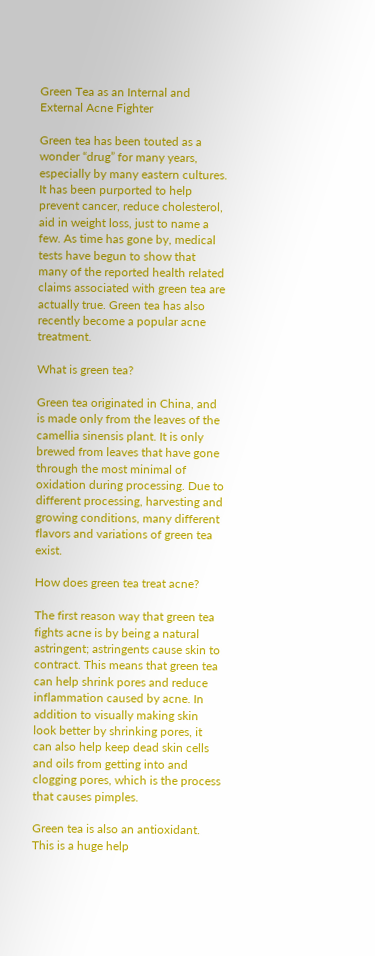Green Tea as an Internal and External Acne Fighter

Green tea has been touted as a wonder “drug” for many years, especially by many eastern cultures. It has been purported to help prevent cancer, reduce cholesterol, aid in weight loss, just to name a few. As time has gone by, medical tests have begun to show that many of the reported health related claims associated with green tea are actually true. Green tea has also recently become a popular acne treatment.

What is green tea?

Green tea originated in China, and is made only from the leaves of the camellia sinensis plant. It is only brewed from leaves that have gone through the most minimal of oxidation during processing. Due to different processing, harvesting and growing conditions, many different flavors and variations of green tea exist.

How does green tea treat acne?

The first reason way that green tea fights acne is by being a natural astringent; astringents cause skin to contract. This means that green tea can help shrink pores and reduce inflammation caused by acne. In addition to visually making skin look better by shrinking pores, it can also help keep dead skin cells and oils from getting into and clogging pores, which is the process that causes pimples.

Green tea is also an antioxidant. This is a huge help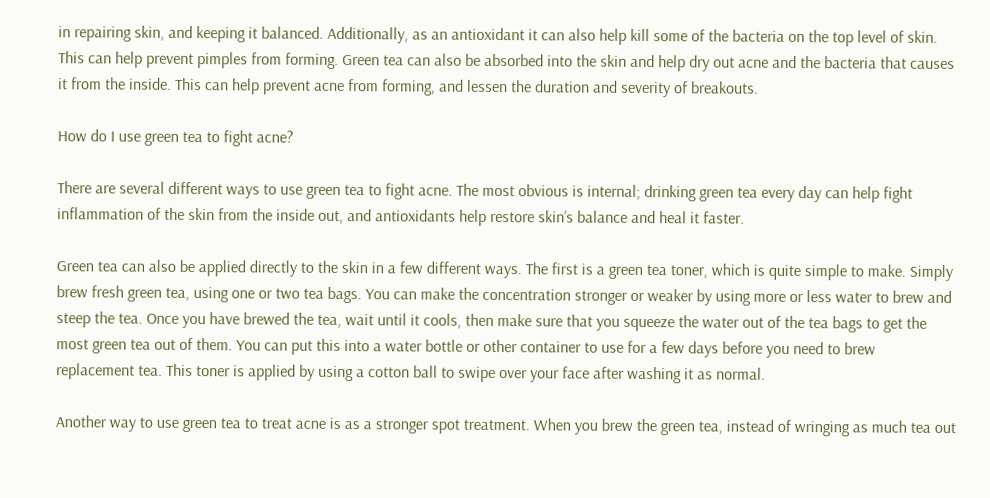in repairing skin, and keeping it balanced. Additionally, as an antioxidant it can also help kill some of the bacteria on the top level of skin. This can help prevent pimples from forming. Green tea can also be absorbed into the skin and help dry out acne and the bacteria that causes it from the inside. This can help prevent acne from forming, and lessen the duration and severity of breakouts.

How do I use green tea to fight acne?

There are several different ways to use green tea to fight acne. The most obvious is internal; drinking green tea every day can help fight inflammation of the skin from the inside out, and antioxidants help restore skin’s balance and heal it faster.

Green tea can also be applied directly to the skin in a few different ways. The first is a green tea toner, which is quite simple to make. Simply brew fresh green tea, using one or two tea bags. You can make the concentration stronger or weaker by using more or less water to brew and steep the tea. Once you have brewed the tea, wait until it cools, then make sure that you squeeze the water out of the tea bags to get the most green tea out of them. You can put this into a water bottle or other container to use for a few days before you need to brew replacement tea. This toner is applied by using a cotton ball to swipe over your face after washing it as normal.

Another way to use green tea to treat acne is as a stronger spot treatment. When you brew the green tea, instead of wringing as much tea out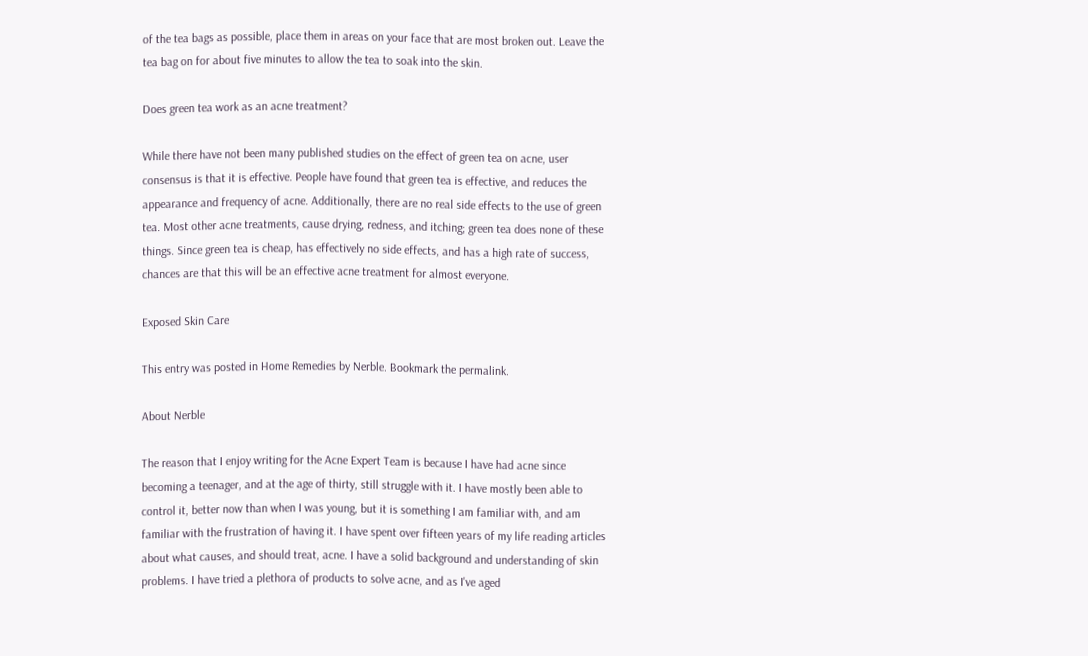of the tea bags as possible, place them in areas on your face that are most broken out. Leave the tea bag on for about five minutes to allow the tea to soak into the skin.

Does green tea work as an acne treatment?

While there have not been many published studies on the effect of green tea on acne, user consensus is that it is effective. People have found that green tea is effective, and reduces the appearance and frequency of acne. Additionally, there are no real side effects to the use of green tea. Most other acne treatments, cause drying, redness, and itching; green tea does none of these things. Since green tea is cheap, has effectively no side effects, and has a high rate of success, chances are that this will be an effective acne treatment for almost everyone.

Exposed Skin Care

This entry was posted in Home Remedies by Nerble. Bookmark the permalink.

About Nerble

The reason that I enjoy writing for the Acne Expert Team is because I have had acne since becoming a teenager, and at the age of thirty, still struggle with it. I have mostly been able to control it, better now than when I was young, but it is something I am familiar with, and am familiar with the frustration of having it. I have spent over fifteen years of my life reading articles about what causes, and should treat, acne. I have a solid background and understanding of skin problems. I have tried a plethora of products to solve acne, and as I've aged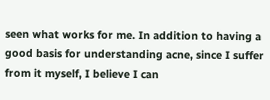seen what works for me. In addition to having a good basis for understanding acne, since I suffer from it myself, I believe I can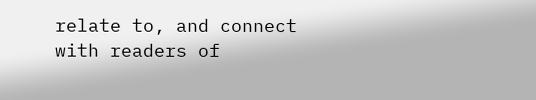relate to, and connect with readers of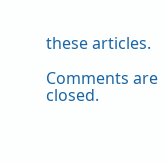these articles.

Comments are closed.